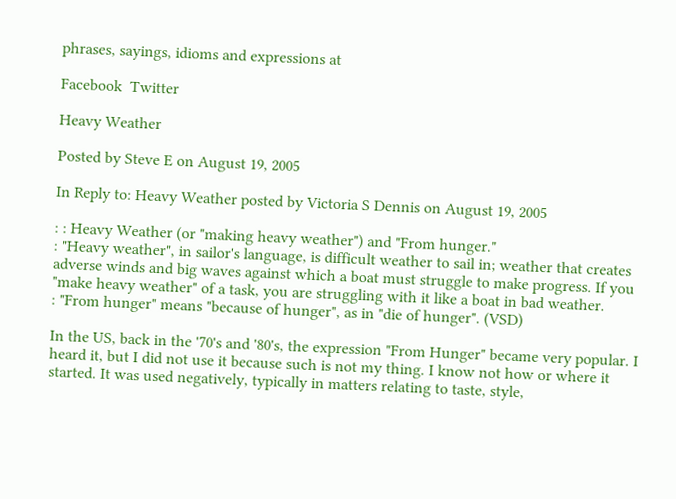phrases, sayings, idioms and expressions at

Facebook  Twitter

Heavy Weather

Posted by Steve E on August 19, 2005

In Reply to: Heavy Weather posted by Victoria S Dennis on August 19, 2005

: : Heavy Weather (or "making heavy weather") and "From hunger."
: "Heavy weather", in sailor's language, is difficult weather to sail in; weather that creates adverse winds and big waves against which a boat must struggle to make progress. If you "make heavy weather" of a task, you are struggling with it like a boat in bad weather.
: "From hunger" means "because of hunger", as in "die of hunger". (VSD)

In the US, back in the '70's and '80's, the expression "From Hunger" became very popular. I heard it, but I did not use it because such is not my thing. I know not how or where it started. It was used negatively, typically in matters relating to taste, style,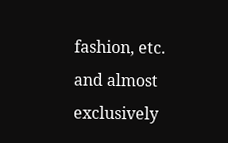fashion, etc. and almost exclusively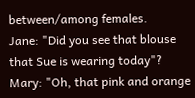between/among females.
Jane: "Did you see that blouse that Sue is wearing today"?
Mary: "Oh, that pink and orange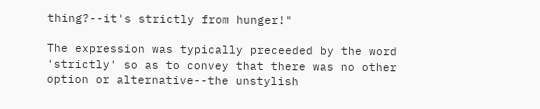thing?--it's strictly from hunger!"

The expression was typically preceeded by the word 'strictly' so as to convey that there was no other option or alternative--the unstylish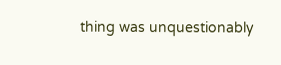thing was unquestionably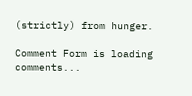(strictly) from hunger.

Comment Form is loading comments...